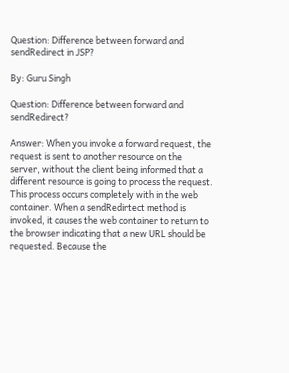Question: Difference between forward and sendRedirect in JSP?

By: Guru Singh

Question: Difference between forward and sendRedirect?

Answer: When you invoke a forward request, the request is sent to another resource on the server, without the client being informed that a different resource is going to process the request. This process occurs completely with in the web container. When a sendRedirtect method is invoked, it causes the web container to return to the browser indicating that a new URL should be requested. Because the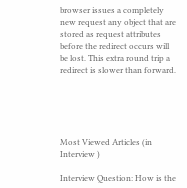browser issues a completely new request any object that are stored as request attributes before the redirect occurs will be lost. This extra round trip a redirect is slower than forward.





Most Viewed Articles (in Interview )

Interview Question: How is the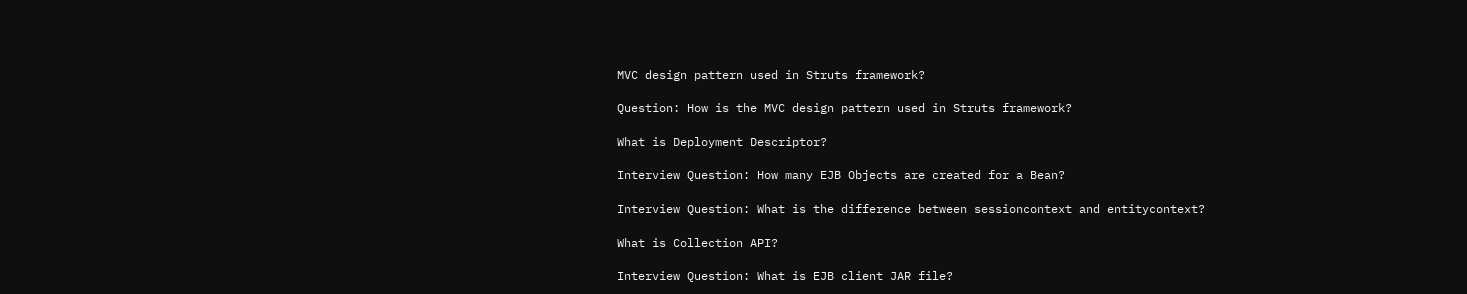MVC design pattern used in Struts framework?

Question: How is the MVC design pattern used in Struts framework?

What is Deployment Descriptor?

Interview Question: How many EJB Objects are created for a Bean?

Interview Question: What is the difference between sessioncontext and entitycontext?

What is Collection API?

Interview Question: What is EJB client JAR file?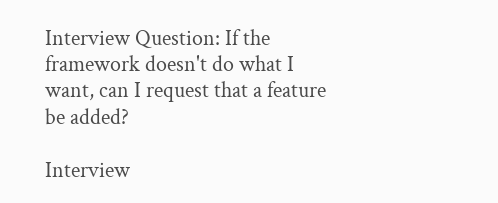Interview Question: If the framework doesn't do what I want, can I request that a feature be added?

Interview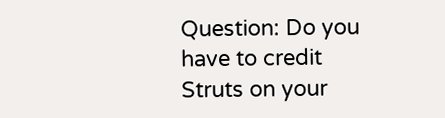Question: Do you have to credit Struts on your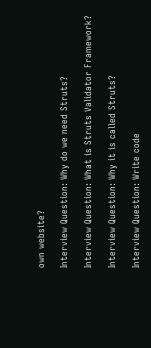own website?

Interview Question: Why do we need Struts?

Interview Question: What is Struts Validator Framework?

Interview Question: Why it is called Struts?

Interview Question: Write code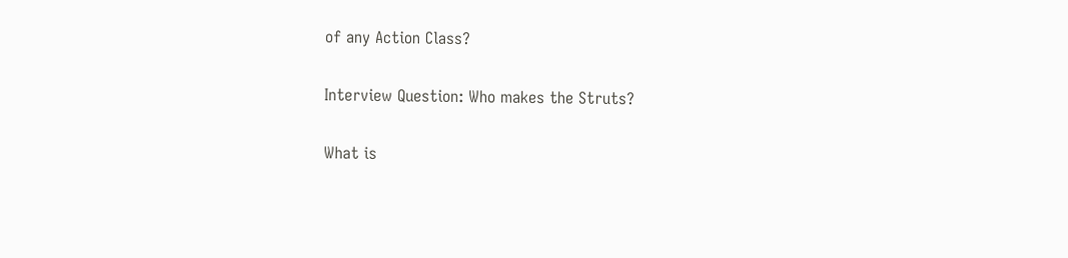of any Action Class?

Interview Question: Who makes the Struts?

What is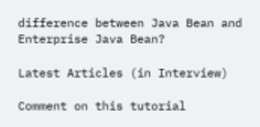difference between Java Bean and Enterprise Java Bean?

Latest Articles (in Interview)

Comment on this tutorial